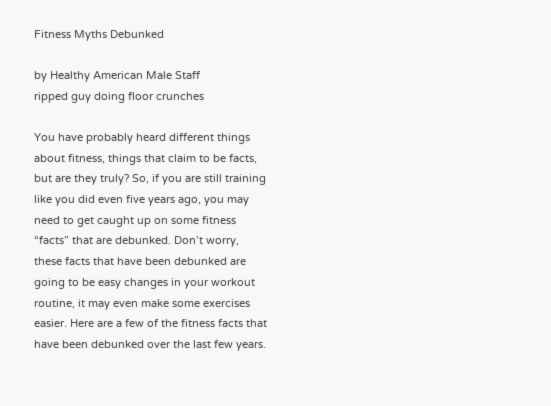Fitness Myths Debunked

by Healthy American Male Staff
ripped guy doing floor crunches

You have probably heard different things about fitness, things that claim to be facts, but are they truly? So, if you are still training like you did even five years ago, you may need to get caught up on some fitness “facts” that are debunked. Don’t worry, these facts that have been debunked are going to be easy changes in your workout routine, it may even make some exercises easier. Here are a few of the fitness facts that have been debunked over the last few years.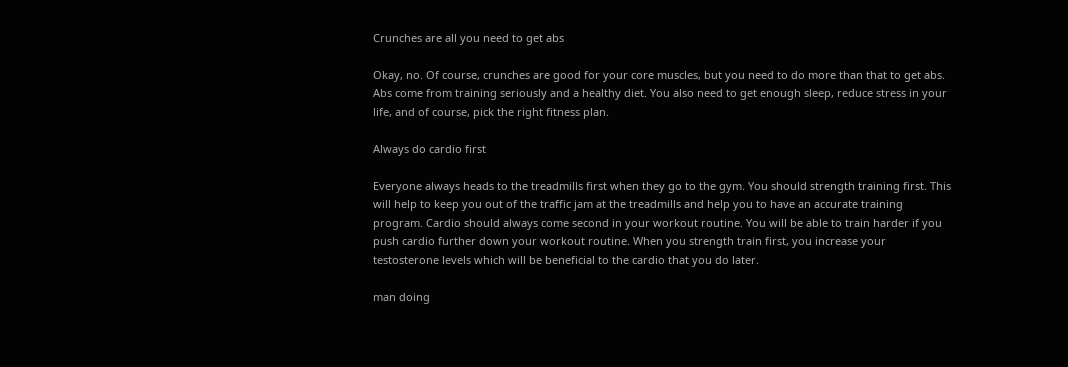Crunches are all you need to get abs

Okay, no. Of course, crunches are good for your core muscles, but you need to do more than that to get abs. Abs come from training seriously and a healthy diet. You also need to get enough sleep, reduce stress in your life, and of course, pick the right fitness plan.

Always do cardio first

Everyone always heads to the treadmills first when they go to the gym. You should strength training first. This will help to keep you out of the traffic jam at the treadmills and help you to have an accurate training program. Cardio should always come second in your workout routine. You will be able to train harder if you push cardio further down your workout routine. When you strength train first, you increase your testosterone levels which will be beneficial to the cardio that you do later.

man doing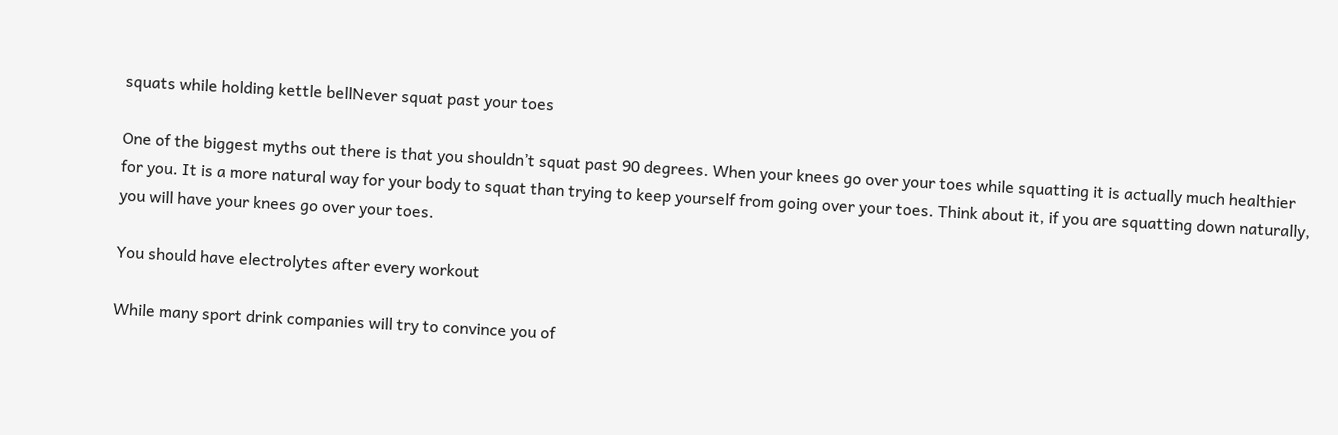squats while holding kettle bellNever squat past your toes

One of the biggest myths out there is that you shouldn’t squat past 90 degrees. When your knees go over your toes while squatting it is actually much healthier for you. It is a more natural way for your body to squat than trying to keep yourself from going over your toes. Think about it, if you are squatting down naturally, you will have your knees go over your toes.

You should have electrolytes after every workout

While many sport drink companies will try to convince you of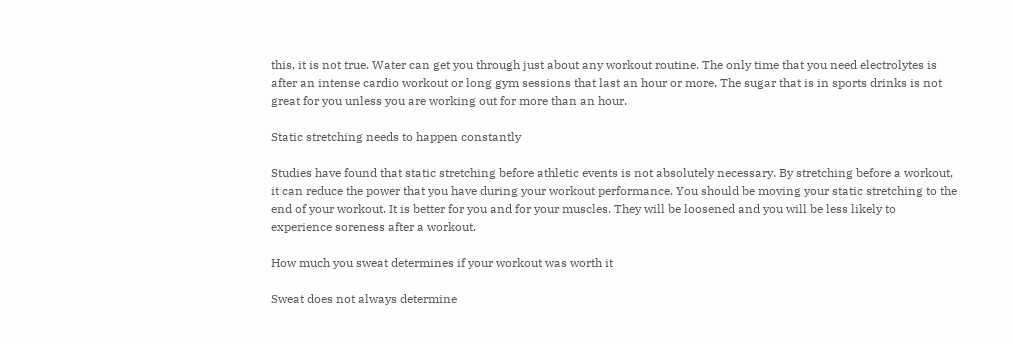this, it is not true. Water can get you through just about any workout routine. The only time that you need electrolytes is after an intense cardio workout or long gym sessions that last an hour or more. The sugar that is in sports drinks is not great for you unless you are working out for more than an hour.

Static stretching needs to happen constantly

Studies have found that static stretching before athletic events is not absolutely necessary. By stretching before a workout, it can reduce the power that you have during your workout performance. You should be moving your static stretching to the end of your workout. It is better for you and for your muscles. They will be loosened and you will be less likely to experience soreness after a workout.

How much you sweat determines if your workout was worth it

Sweat does not always determine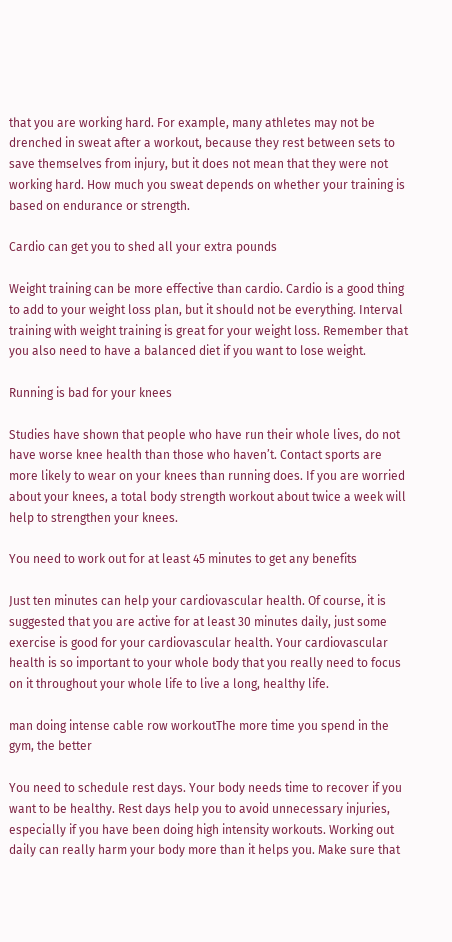that you are working hard. For example, many athletes may not be drenched in sweat after a workout, because they rest between sets to save themselves from injury, but it does not mean that they were not working hard. How much you sweat depends on whether your training is based on endurance or strength.

Cardio can get you to shed all your extra pounds

Weight training can be more effective than cardio. Cardio is a good thing to add to your weight loss plan, but it should not be everything. Interval training with weight training is great for your weight loss. Remember that you also need to have a balanced diet if you want to lose weight.

Running is bad for your knees

Studies have shown that people who have run their whole lives, do not have worse knee health than those who haven’t. Contact sports are more likely to wear on your knees than running does. If you are worried about your knees, a total body strength workout about twice a week will help to strengthen your knees.

You need to work out for at least 45 minutes to get any benefits

Just ten minutes can help your cardiovascular health. Of course, it is suggested that you are active for at least 30 minutes daily, just some exercise is good for your cardiovascular health. Your cardiovascular health is so important to your whole body that you really need to focus on it throughout your whole life to live a long, healthy life.

man doing intense cable row workoutThe more time you spend in the gym, the better

You need to schedule rest days. Your body needs time to recover if you want to be healthy. Rest days help you to avoid unnecessary injuries, especially if you have been doing high intensity workouts. Working out daily can really harm your body more than it helps you. Make sure that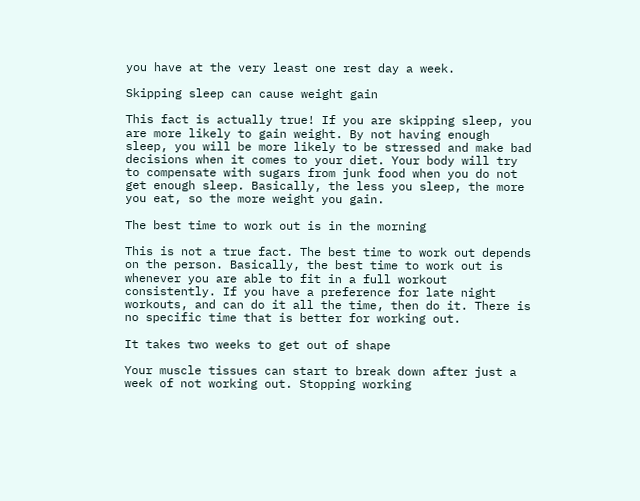you have at the very least one rest day a week.

Skipping sleep can cause weight gain

This fact is actually true! If you are skipping sleep, you are more likely to gain weight. By not having enough sleep, you will be more likely to be stressed and make bad decisions when it comes to your diet. Your body will try to compensate with sugars from junk food when you do not get enough sleep. Basically, the less you sleep, the more you eat, so the more weight you gain.

The best time to work out is in the morning

This is not a true fact. The best time to work out depends on the person. Basically, the best time to work out is whenever you are able to fit in a full workout consistently. If you have a preference for late night workouts, and can do it all the time, then do it. There is no specific time that is better for working out.

It takes two weeks to get out of shape

Your muscle tissues can start to break down after just a week of not working out. Stopping working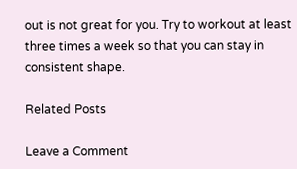out is not great for you. Try to workout at least three times a week so that you can stay in consistent shape.

Related Posts

Leave a Comment